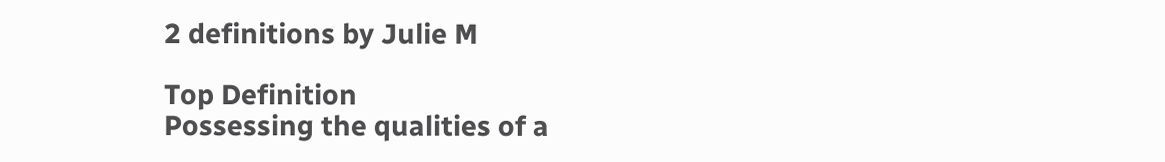2 definitions by Julie M

Top Definition
Possessing the qualities of a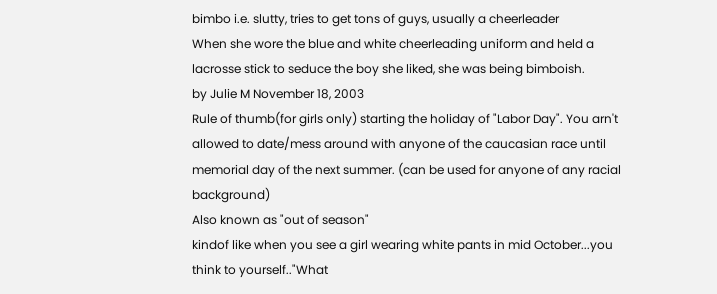bimbo i.e. slutty, tries to get tons of guys, usually a cheerleader
When she wore the blue and white cheerleading uniform and held a lacrosse stick to seduce the boy she liked, she was being bimboish.
by Julie M November 18, 2003
Rule of thumb(for girls only) starting the holiday of "Labor Day". You arn't allowed to date/mess around with anyone of the caucasian race until memorial day of the next summer. (can be used for anyone of any racial background)
Also known as "out of season"
kindof like when you see a girl wearing white pants in mid October...you think to yourself.."What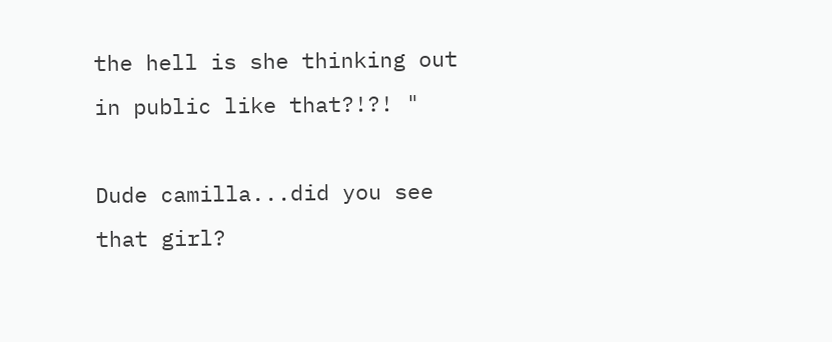the hell is she thinking out in public like that?!?! "

Dude camilla...did you see that girl?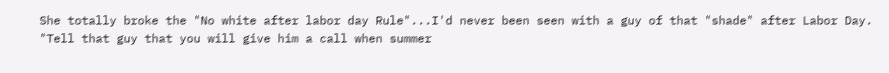She totally broke the "No white after labor day Rule"...I'd never been seen with a guy of that "shade" after Labor Day.
"Tell that guy that you will give him a call when summer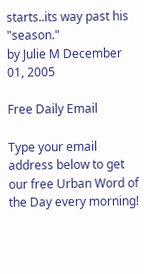starts..its way past his "season."
by Julie M December 01, 2005

Free Daily Email

Type your email address below to get our free Urban Word of the Day every morning!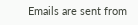Emails are sent from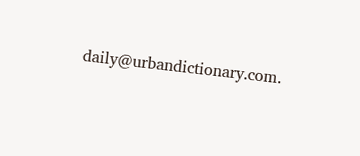daily@urbandictionary.com.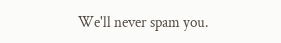We'll never spam you.